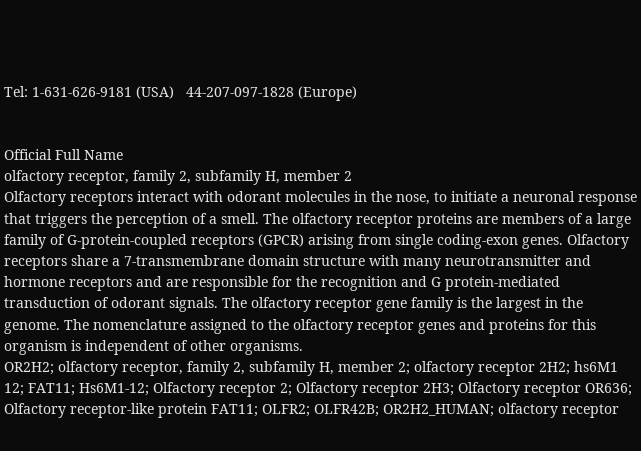Tel: 1-631-626-9181 (USA)   44-207-097-1828 (Europe)


Official Full Name
olfactory receptor, family 2, subfamily H, member 2
Olfactory receptors interact with odorant molecules in the nose, to initiate a neuronal response that triggers the perception of a smell. The olfactory receptor proteins are members of a large family of G-protein-coupled receptors (GPCR) arising from single coding-exon genes. Olfactory receptors share a 7-transmembrane domain structure with many neurotransmitter and hormone receptors and are responsible for the recognition and G protein-mediated transduction of odorant signals. The olfactory receptor gene family is the largest in the genome. The nomenclature assigned to the olfactory receptor genes and proteins for this organism is independent of other organisms.
OR2H2; olfactory receptor, family 2, subfamily H, member 2; olfactory receptor 2H2; hs6M1 12; FAT11; Hs6M1-12; Olfactory receptor 2; Olfactory receptor 2H3; Olfactory receptor OR636; Olfactory receptor-like protein FAT11; OLFR2; OLFR42B; OR2H2_HUMAN; olfactory receptor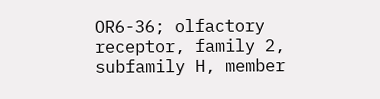OR6-36; olfactory receptor, family 2, subfamily H, member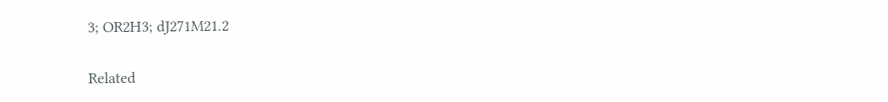3; OR2H3; dJ271M21.2

Related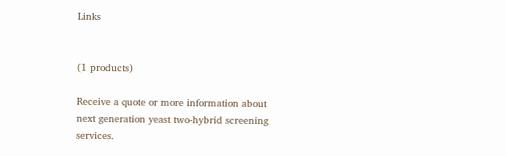Links


(1 products)

Receive a quote or more information about next generation yeast two-hybrid screening services.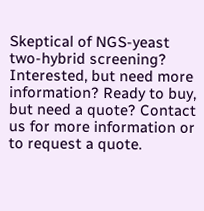Skeptical of NGS-yeast two-hybrid screening? Interested, but need more information? Ready to buy, but need a quote? Contact us for more information or to request a quote.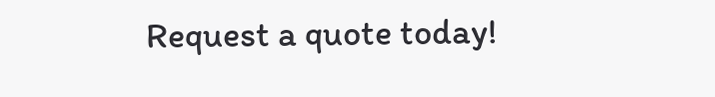Request a quote today!